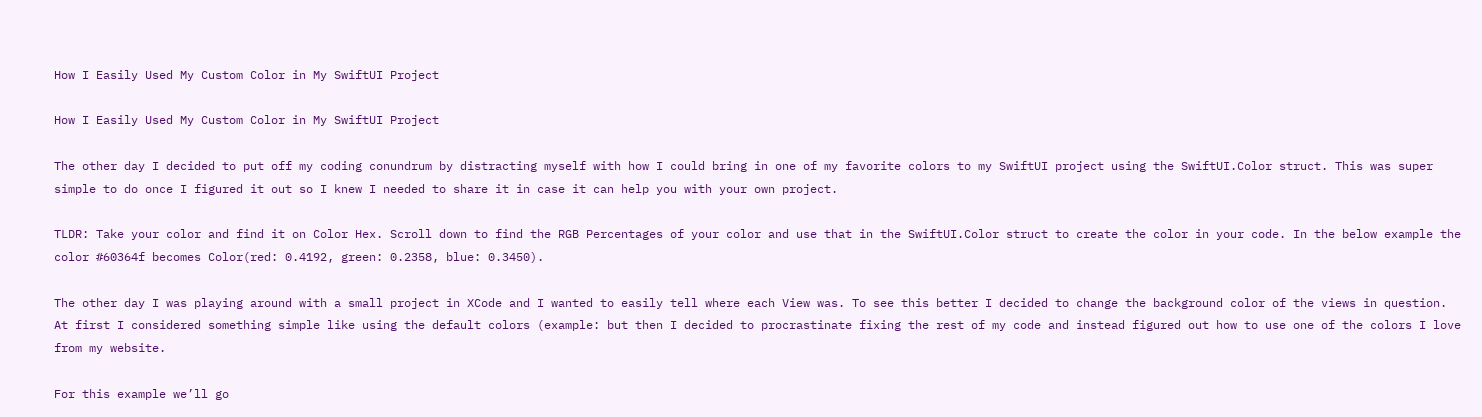How I Easily Used My Custom Color in My SwiftUI Project

How I Easily Used My Custom Color in My SwiftUI Project

The other day I decided to put off my coding conundrum by distracting myself with how I could bring in one of my favorite colors to my SwiftUI project using the SwiftUI.Color struct. This was super simple to do once I figured it out so I knew I needed to share it in case it can help you with your own project.

TLDR: Take your color and find it on Color Hex. Scroll down to find the RGB Percentages of your color and use that in the SwiftUI.Color struct to create the color in your code. In the below example the color #60364f becomes Color(red: 0.4192, green: 0.2358, blue: 0.3450).

The other day I was playing around with a small project in XCode and I wanted to easily tell where each View was. To see this better I decided to change the background color of the views in question. At first I considered something simple like using the default colors (example: but then I decided to procrastinate fixing the rest of my code and instead figured out how to use one of the colors I love from my website.

For this example we’ll go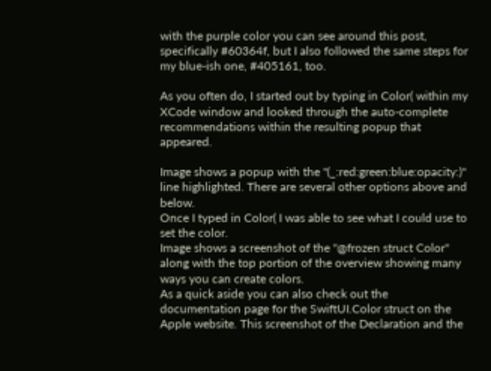with the purple color you can see around this post, specifically #60364f, but I also followed the same steps for my blue-ish one, #405161, too.

As you often do, I started out by typing in Color( within my XCode window and looked through the auto-complete recommendations within the resulting popup that appeared.

Image shows a popup with the "(_:red:green:blue:opacity:)" line highlighted. There are several other options above and below.
Once I typed in Color( I was able to see what I could use to set the color.
Image shows a screenshot of the "@frozen struct Color" along with the top portion of the overview showing many ways you can create colors.
As a quick aside you can also check out the documentation page for the SwiftUI.Color struct on the Apple website. This screenshot of the Declaration and the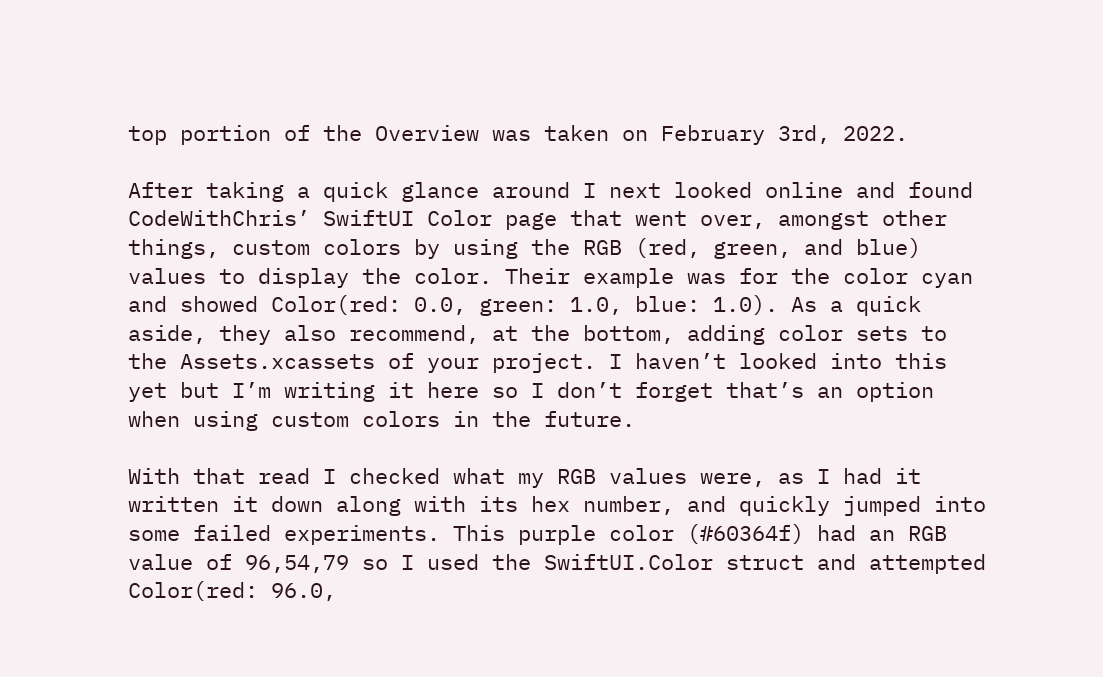top portion of the Overview was taken on February 3rd, 2022.

After taking a quick glance around I next looked online and found CodeWithChris’ SwiftUI Color page that went over, amongst other things, custom colors by using the RGB (red, green, and blue) values to display the color. Their example was for the color cyan and showed Color(red: 0.0, green: 1.0, blue: 1.0). As a quick aside, they also recommend, at the bottom, adding color sets to the Assets.xcassets of your project. I haven’t looked into this yet but I’m writing it here so I don’t forget that’s an option when using custom colors in the future.

With that read I checked what my RGB values were, as I had it written it down along with its hex number, and quickly jumped into some failed experiments. This purple color (#60364f) had an RGB value of 96,54,79 so I used the SwiftUI.Color struct and attempted Color(red: 96.0,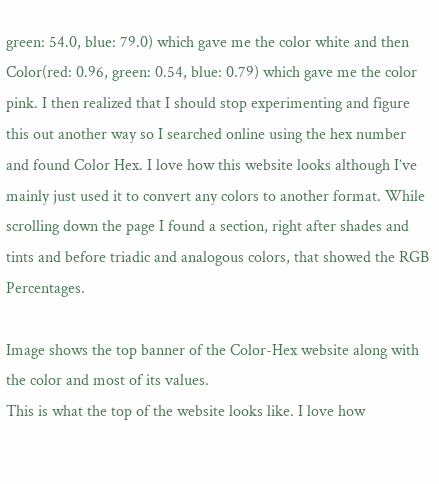green: 54.0, blue: 79.0) which gave me the color white and then Color(red: 0.96, green: 0.54, blue: 0.79) which gave me the color pink. I then realized that I should stop experimenting and figure this out another way so I searched online using the hex number and found Color Hex. I love how this website looks although I’ve mainly just used it to convert any colors to another format. While scrolling down the page I found a section, right after shades and tints and before triadic and analogous colors, that showed the RGB Percentages.

Image shows the top banner of the Color-Hex website along with the color and most of its values.
This is what the top of the website looks like. I love how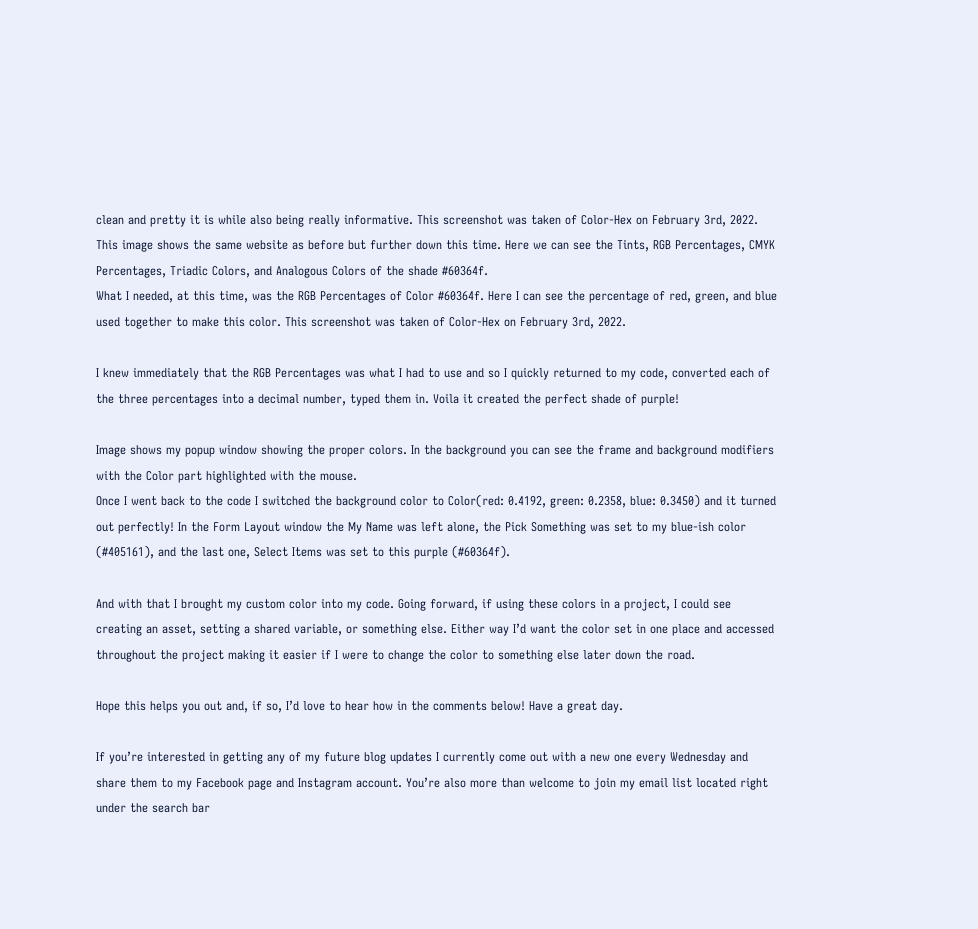clean and pretty it is while also being really informative. This screenshot was taken of Color-Hex on February 3rd, 2022.
This image shows the same website as before but further down this time. Here we can see the Tints, RGB Percentages, CMYK Percentages, Triadic Colors, and Analogous Colors of the shade #60364f.
What I needed, at this time, was the RGB Percentages of Color #60364f. Here I can see the percentage of red, green, and blue used together to make this color. This screenshot was taken of Color-Hex on February 3rd, 2022.

I knew immediately that the RGB Percentages was what I had to use and so I quickly returned to my code, converted each of the three percentages into a decimal number, typed them in. Voila it created the perfect shade of purple!

Image shows my popup window showing the proper colors. In the background you can see the frame and background modifiers with the Color part highlighted with the mouse.
Once I went back to the code I switched the background color to Color(red: 0.4192, green: 0.2358, blue: 0.3450) and it turned out perfectly! In the Form Layout window the My Name was left alone, the Pick Something was set to my blue-ish color (#405161), and the last one, Select Items was set to this purple (#60364f).

And with that I brought my custom color into my code. Going forward, if using these colors in a project, I could see creating an asset, setting a shared variable, or something else. Either way I’d want the color set in one place and accessed throughout the project making it easier if I were to change the color to something else later down the road.

Hope this helps you out and, if so, I’d love to hear how in the comments below! Have a great day.

If you’re interested in getting any of my future blog updates I currently come out with a new one every Wednesday and share them to my Facebook page and Instagram account. You’re also more than welcome to join my email list located right under the search bar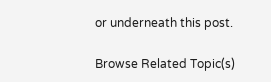or underneath this post.

Browse Related Topic(s)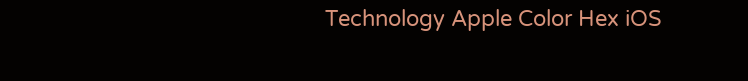Technology Apple Color Hex iOS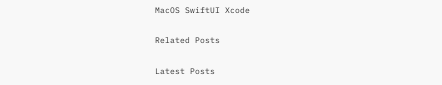MacOS SwiftUI Xcode

Related Posts

Latest Posts